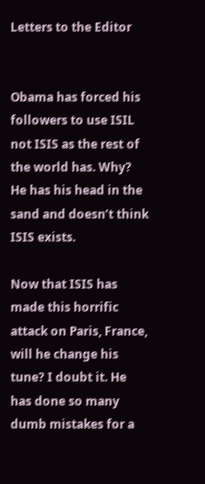Letters to the Editor


Obama has forced his followers to use ISIL not ISIS as the rest of the world has. Why? He has his head in the sand and doesn’t think ISIS exists.

Now that ISIS has made this horrific attack on Paris, France, will he change his tune? I doubt it. He has done so many dumb mistakes for a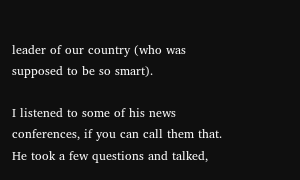leader of our country (who was supposed to be so smart).

I listened to some of his news conferences, if you can call them that. He took a few questions and talked,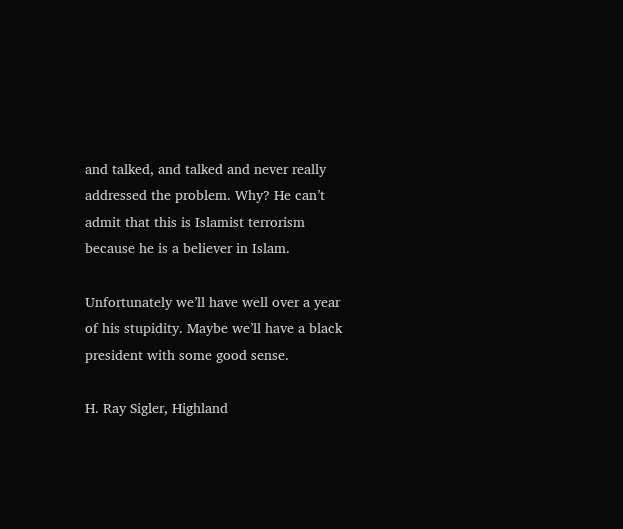and talked, and talked and never really addressed the problem. Why? He can’t admit that this is Islamist terrorism because he is a believer in Islam.

Unfortunately we’ll have well over a year of his stupidity. Maybe we’ll have a black president with some good sense.

H. Ray Sigler, Highland